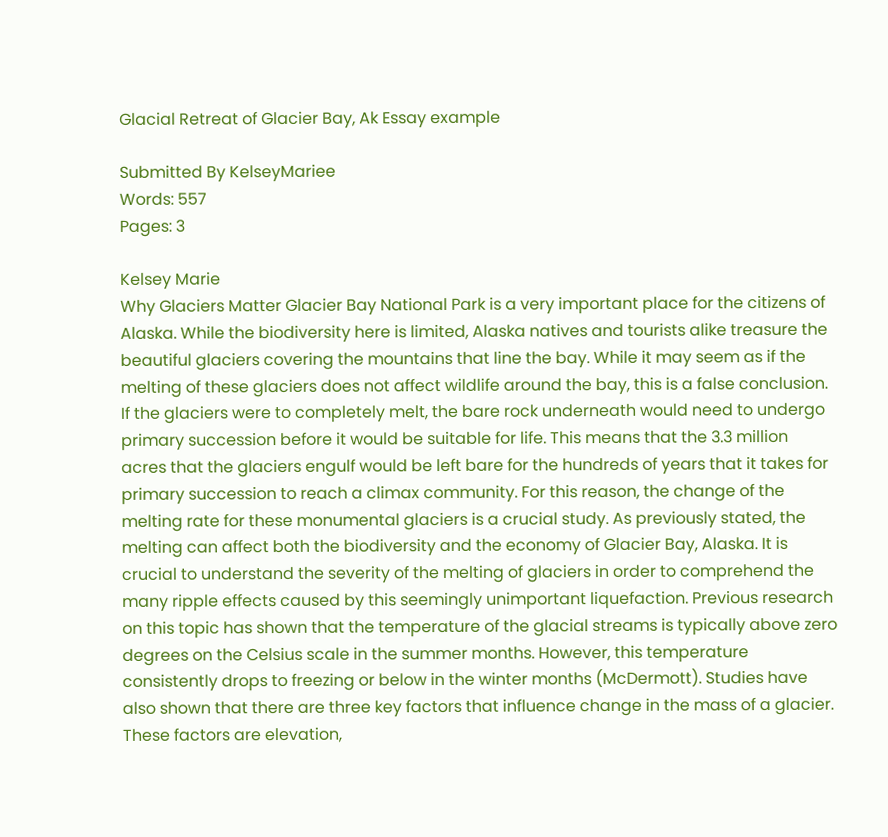Glacial Retreat of Glacier Bay, Ak Essay example

Submitted By KelseyMariee
Words: 557
Pages: 3

Kelsey Marie
Why Glaciers Matter Glacier Bay National Park is a very important place for the citizens of Alaska. While the biodiversity here is limited, Alaska natives and tourists alike treasure the beautiful glaciers covering the mountains that line the bay. While it may seem as if the melting of these glaciers does not affect wildlife around the bay, this is a false conclusion. If the glaciers were to completely melt, the bare rock underneath would need to undergo primary succession before it would be suitable for life. This means that the 3.3 million acres that the glaciers engulf would be left bare for the hundreds of years that it takes for primary succession to reach a climax community. For this reason, the change of the melting rate for these monumental glaciers is a crucial study. As previously stated, the melting can affect both the biodiversity and the economy of Glacier Bay, Alaska. It is crucial to understand the severity of the melting of glaciers in order to comprehend the many ripple effects caused by this seemingly unimportant liquefaction. Previous research on this topic has shown that the temperature of the glacial streams is typically above zero degrees on the Celsius scale in the summer months. However, this temperature consistently drops to freezing or below in the winter months (McDermott). Studies have also shown that there are three key factors that influence change in the mass of a glacier. These factors are elevation,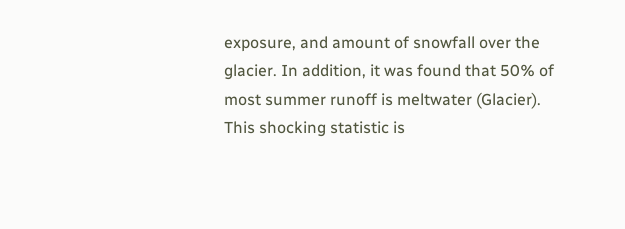exposure, and amount of snowfall over the glacier. In addition, it was found that 50% of most summer runoff is meltwater (Glacier). This shocking statistic is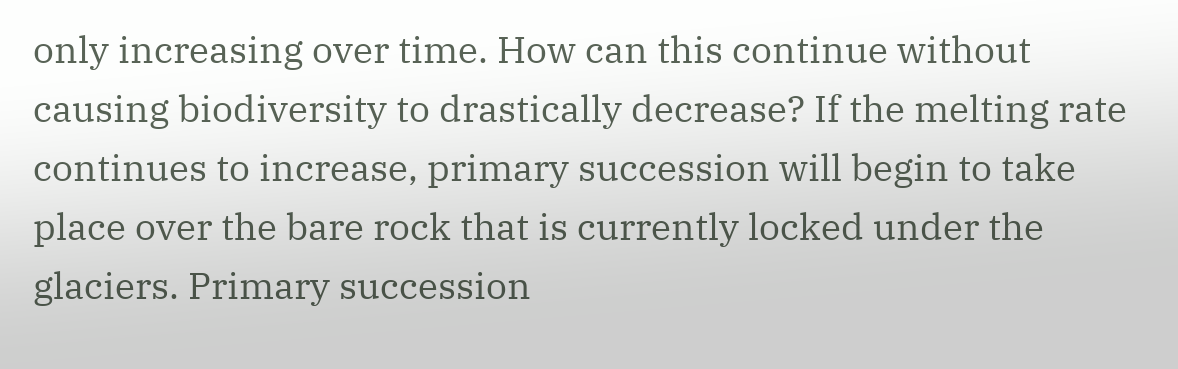only increasing over time. How can this continue without causing biodiversity to drastically decrease? If the melting rate continues to increase, primary succession will begin to take place over the bare rock that is currently locked under the glaciers. Primary succession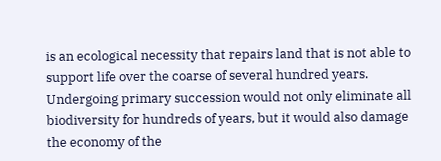is an ecological necessity that repairs land that is not able to support life over the coarse of several hundred years. Undergoing primary succession would not only eliminate all biodiversity for hundreds of years, but it would also damage the economy of the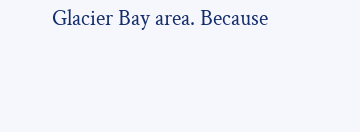Glacier Bay area. Because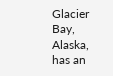Glacier Bay, Alaska, has an